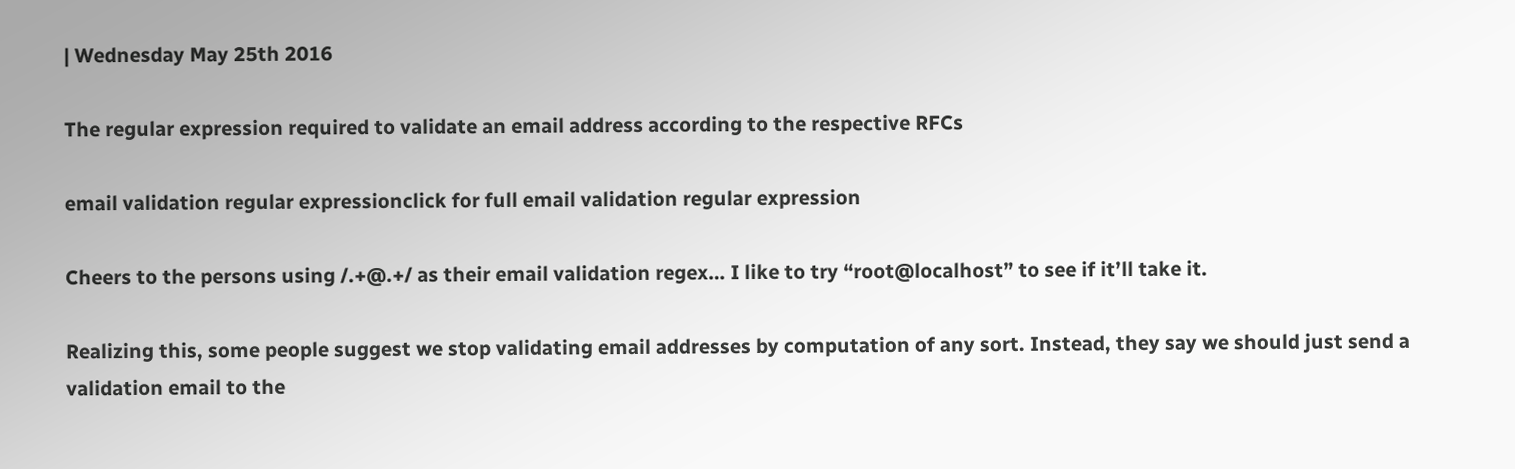| Wednesday May 25th 2016

The regular expression required to validate an email address according to the respective RFCs

email validation regular expressionclick for full email validation regular expression

Cheers to the persons using /.+@.+/ as their email validation regex… I like to try “root@localhost” to see if it’ll take it.

Realizing this, some people suggest we stop validating email addresses by computation of any sort. Instead, they say we should just send a validation email to the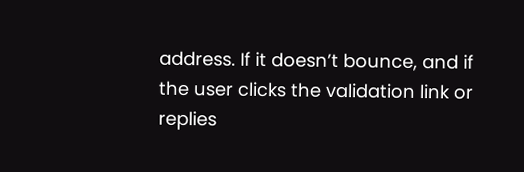address. If it doesn’t bounce, and if the user clicks the validation link or replies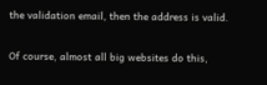the validation email, then the address is valid.

Of course, almost all big websites do this,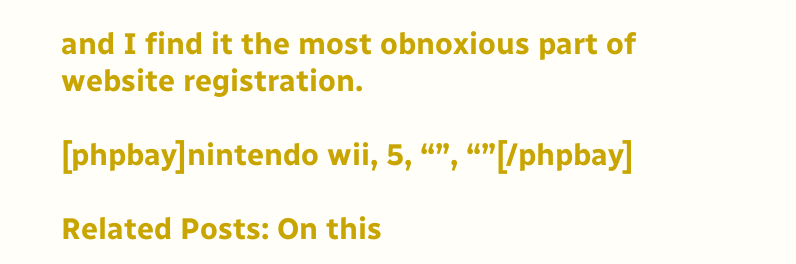and I find it the most obnoxious part of website registration.

[phpbay]nintendo wii, 5, “”, “”[/phpbay]

Related Posts: On this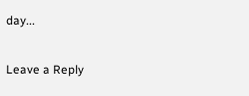day...

Leave a Reply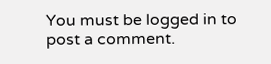You must be logged in to post a comment.